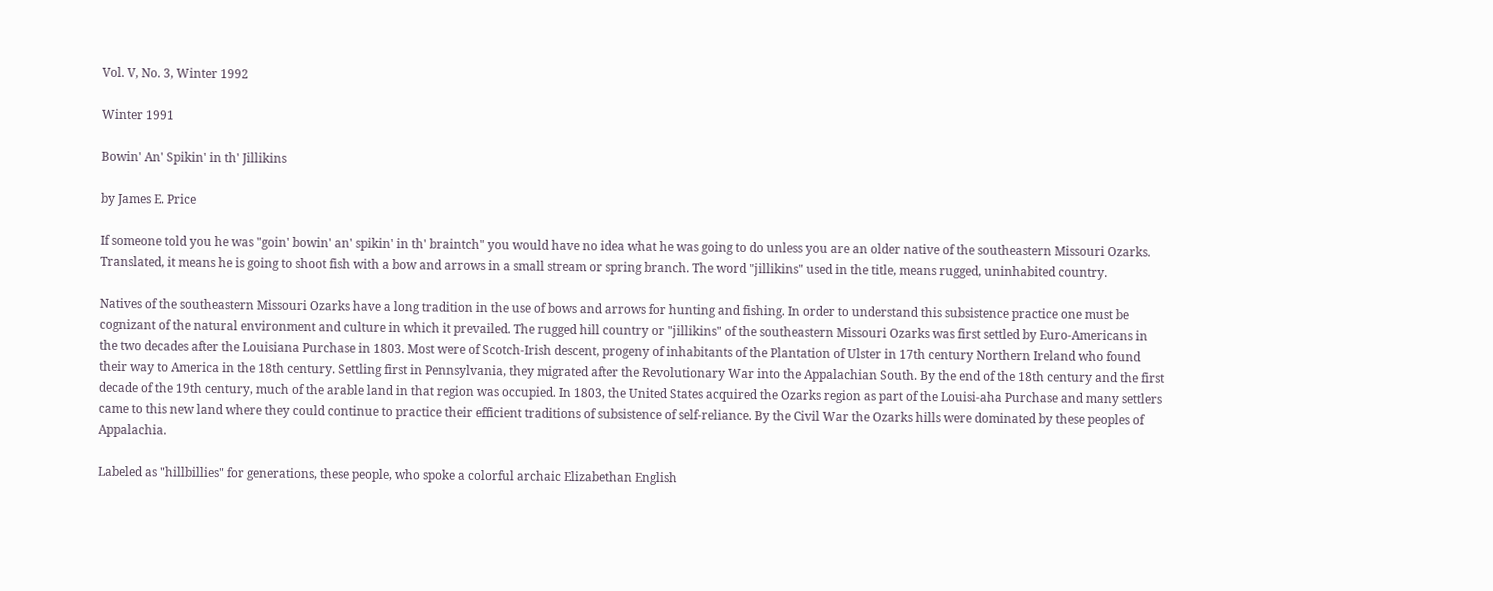Vol. V, No. 3, Winter 1992

Winter 1991

Bowin' An' Spikin' in th' Jillikins

by James E. Price

If someone told you he was "goin' bowin' an' spikin' in th' braintch" you would have no idea what he was going to do unless you are an older native of the southeastern Missouri Ozarks. Translated, it means he is going to shoot fish with a bow and arrows in a small stream or spring branch. The word "jillikins" used in the title, means rugged, uninhabited country.

Natives of the southeastern Missouri Ozarks have a long tradition in the use of bows and arrows for hunting and fishing. In order to understand this subsistence practice one must be cognizant of the natural environment and culture in which it prevailed. The rugged hill country or "jillikins" of the southeastern Missouri Ozarks was first settled by Euro-Americans in the two decades after the Louisiana Purchase in 1803. Most were of Scotch-Irish descent, progeny of inhabitants of the Plantation of Ulster in 17th century Northern Ireland who found their way to America in the 18th century. Settling first in Pennsylvania, they migrated after the Revolutionary War into the Appalachian South. By the end of the 18th century and the first decade of the 19th century, much of the arable land in that region was occupied. In 1803, the United States acquired the Ozarks region as part of the Louisi-aha Purchase and many settlers came to this new land where they could continue to practice their efficient traditions of subsistence of self-reliance. By the Civil War the Ozarks hills were dominated by these peoples of Appalachia.

Labeled as "hillbillies" for generations, these people, who spoke a colorful archaic Elizabethan English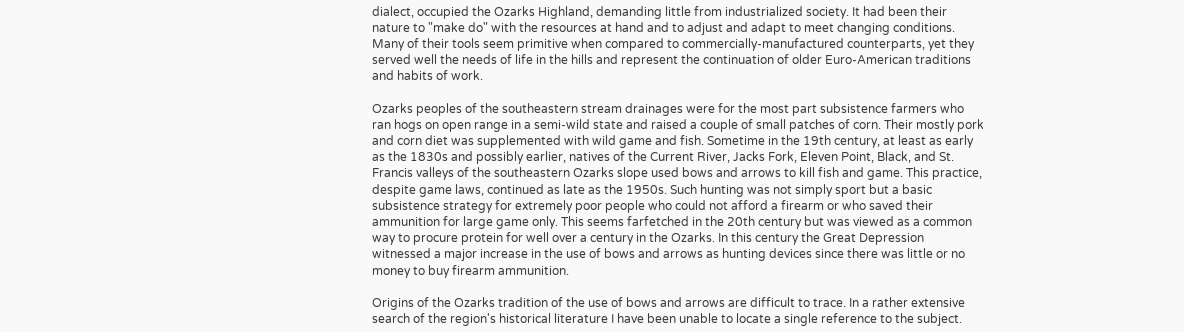dialect, occupied the Ozarks Highland, demanding little from industrialized society. It had been their nature to "make do" with the resources at hand and to adjust and adapt to meet changing conditions. Many of their tools seem primitive when compared to commercially-manufactured counterparts, yet they served well the needs of life in the hills and represent the continuation of older Euro-American traditions and habits of work.

Ozarks peoples of the southeastern stream drainages were for the most part subsistence farmers who ran hogs on open range in a semi-wild state and raised a couple of small patches of corn. Their mostly pork and corn diet was supplemented with wild game and fish. Sometime in the 19th century, at least as early as the 1830s and possibly earlier, natives of the Current River, Jacks Fork, Eleven Point, Black, and St. Francis valleys of the southeastern Ozarks slope used bows and arrows to kill fish and game. This practice, despite game laws, continued as late as the 1950s. Such hunting was not simply sport but a basic subsistence strategy for extremely poor people who could not afford a firearm or who saved their ammunition for large game only. This seems farfetched in the 20th century but was viewed as a common way to procure protein for well over a century in the Ozarks. In this century the Great Depression witnessed a major increase in the use of bows and arrows as hunting devices since there was little or no money to buy firearm ammunition.

Origins of the Ozarks tradition of the use of bows and arrows are difficult to trace. In a rather extensive search of the region's historical literature I have been unable to locate a single reference to the subject.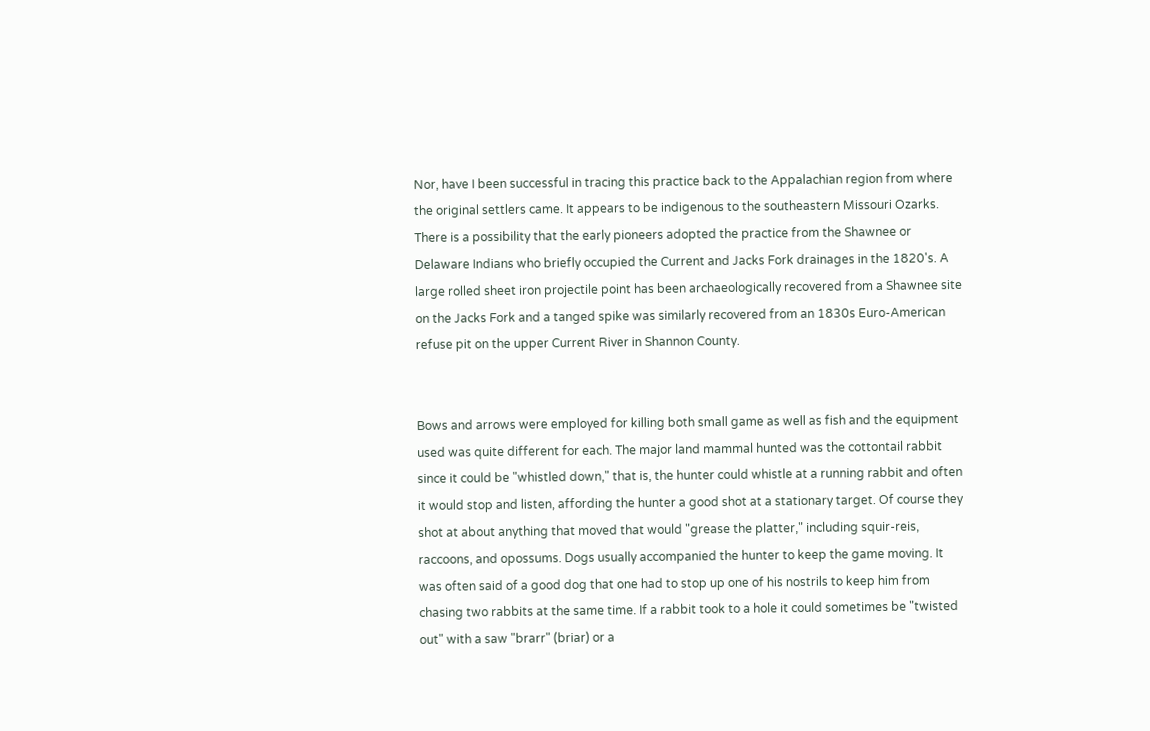Nor, have I been successful in tracing this practice back to the Appalachian region from where the original settlers came. It appears to be indigenous to the southeastern Missouri Ozarks. There is a possibility that the early pioneers adopted the practice from the Shawnee or Delaware Indians who briefly occupied the Current and Jacks Fork drainages in the 1820's. A large rolled sheet iron projectile point has been archaeologically recovered from a Shawnee site on the Jacks Fork and a tanged spike was similarly recovered from an 1830s Euro-American refuse pit on the upper Current River in Shannon County.


Bows and arrows were employed for killing both small game as well as fish and the equipment used was quite different for each. The major land mammal hunted was the cottontail rabbit since it could be "whistled down," that is, the hunter could whistle at a running rabbit and often it would stop and listen, affording the hunter a good shot at a stationary target. Of course they shot at about anything that moved that would "grease the platter," including squir-reis, raccoons, and opossums. Dogs usually accompanied the hunter to keep the game moving. It was often said of a good dog that one had to stop up one of his nostrils to keep him from chasing two rabbits at the same time. If a rabbit took to a hole it could sometimes be "twisted out" with a saw "brarr" (briar) or a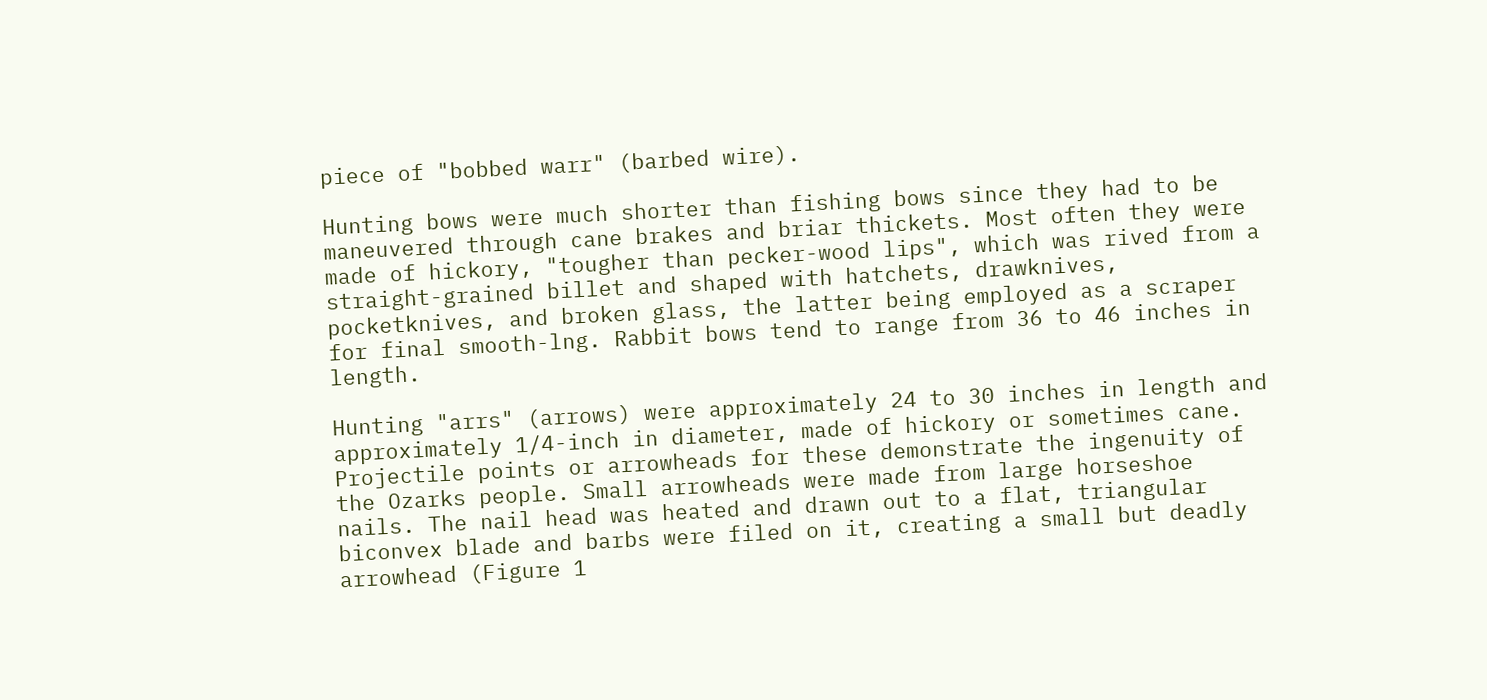piece of "bobbed warr" (barbed wire).

Hunting bows were much shorter than fishing bows since they had to be maneuvered through cane brakes and briar thickets. Most often they were made of hickory, "tougher than pecker-wood lips", which was rived from a straight-grained billet and shaped with hatchets, drawknives, pocketknives, and broken glass, the latter being employed as a scraper for final smooth-lng. Rabbit bows tend to range from 36 to 46 inches in length.

Hunting "arrs" (arrows) were approximately 24 to 30 inches in length and approximately 1/4-inch in diameter, made of hickory or sometimes cane. Projectile points or arrowheads for these demonstrate the ingenuity of the Ozarks people. Small arrowheads were made from large horseshoe nails. The nail head was heated and drawn out to a flat, triangular biconvex blade and barbs were filed on it, creating a small but deadly arrowhead (Figure 1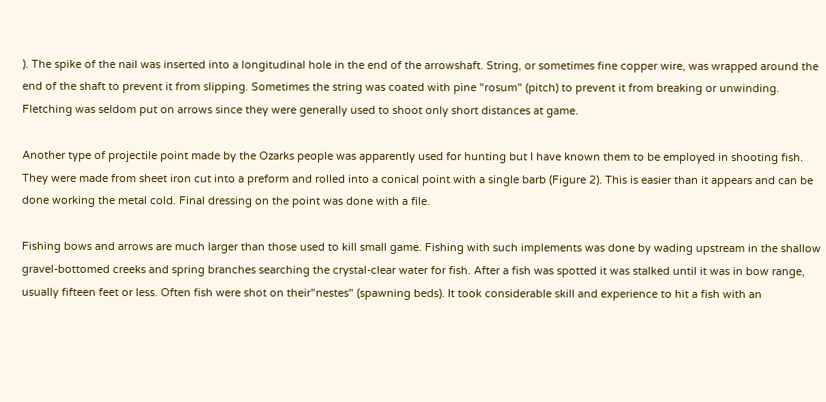). The spike of the nail was inserted into a longitudinal hole in the end of the arrowshaft. String, or sometimes fine copper wire, was wrapped around the end of the shaft to prevent it from slipping. Sometimes the string was coated with pine "rosum" (pitch) to prevent it from breaking or unwinding. Fletching was seldom put on arrows since they were generally used to shoot only short distances at game.

Another type of projectile point made by the Ozarks people was apparently used for hunting but I have known them to be employed in shooting fish. They were made from sheet iron cut into a preform and rolled into a conical point with a single barb (Figure 2). This is easier than it appears and can be done working the metal cold. Final dressing on the point was done with a file.

Fishing bows and arrows are much larger than those used to kill small game. Fishing with such implements was done by wading upstream in the shallow gravel-bottomed creeks and spring branches searching the crystal-clear water for fish. After a fish was spotted it was stalked until it was in bow range, usually fifteen feet or less. Often fish were shot on their"nestes" (spawning beds). It took considerable skill and experience to hit a fish with an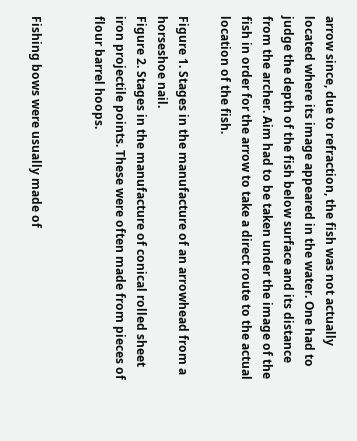arrow since, due to refraction, the fish was not actually located where its image appeared in the water. One had to judge the depth of the fish below surface and its distance from the archer. Aim had to be taken under the image of the fish in order for the arrow to take a direct route to the actual location of the fish.

Figure 1. Stages in the manufacture of an arrowhead from a horseshoe nail.
Figure 2. Stages in the manufacture of conical rolled sheet iron projectile points. These were often made from pieces of flour barrel hoops.


Fishing bows were usually made of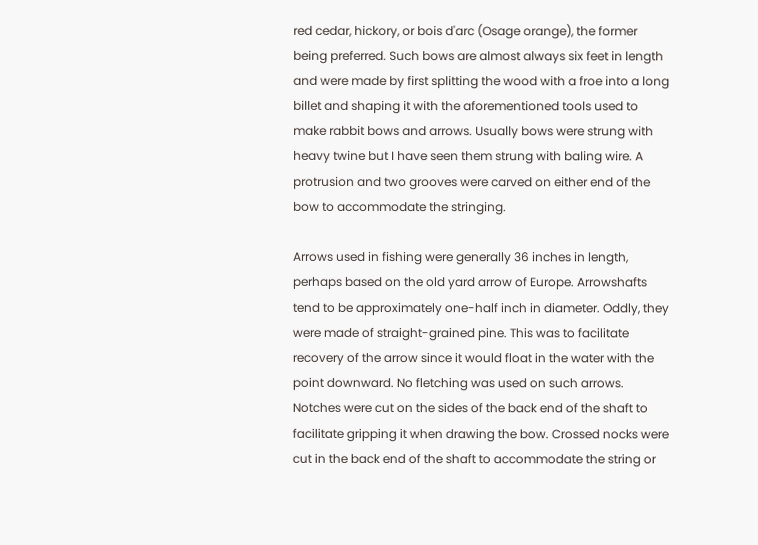red cedar, hickory, or bois d'arc (Osage orange), the former being preferred. Such bows are almost always six feet in length and were made by first splitting the wood with a froe into a long billet and shaping it with the aforementioned tools used to make rabbit bows and arrows. Usually bows were strung with heavy twine but I have seen them strung with baling wire. A protrusion and two grooves were carved on either end of the bow to accommodate the stringing.

Arrows used in fishing were generally 36 inches in length, perhaps based on the old yard arrow of Europe. Arrowshafts tend to be approximately one-half inch in diameter. Oddly, they were made of straight-grained pine. This was to facilitate recovery of the arrow since it would float in the water with the point downward. No fletching was used on such arrows. Notches were cut on the sides of the back end of the shaft to facilitate gripping it when drawing the bow. Crossed nocks were cut in the back end of the shaft to accommodate the string or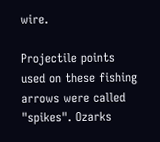wire.

Projectile points used on these fishing arrows were called "spikes". Ozarks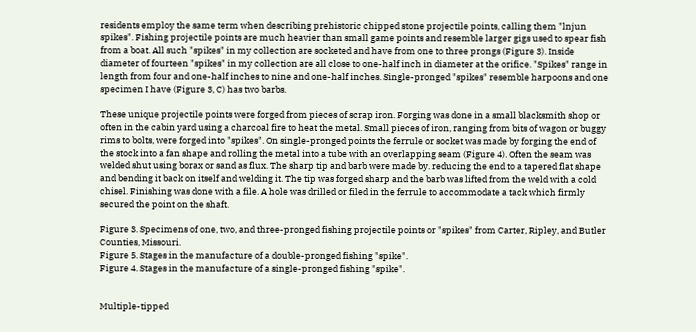residents employ the same term when describing prehistoric chipped stone projectile points, calling them "lnjun spikes". Fishing projectile points are much heavier than small game points and resemble larger gigs used to spear fish from a boat. All such "spikes" in my collection are socketed and have from one to three prongs (Figure 3). Inside diameter of fourteen "spikes" in my collection are all close to one-half inch in diameter at the orifice. "Spikes" range in length from four and one-half inches to nine and one-half inches. Single-pronged "spikes" resemble harpoons and one specimen I have (Figure 3, C) has two barbs.

These unique projectile points were forged from pieces of scrap iron. Forging was done in a small blacksmith shop or often in the cabin yard using a charcoal fire to heat the metal. Small pieces of iron, ranging from bits of wagon or buggy rims to bolts, were forged into "spikes". On single-pronged points the ferrule or socket was made by forging the end of the stock into a fan shape and rolling the metal into a tube with an overlapping seam (Figure 4). Often the seam was welded shut using borax or sand as flux. The sharp tip and barb were made by. reducing the end to a tapered flat shape and bending it back on itself and welding it. The tip was forged sharp and the barb was lifted from the weld with a cold chisel. Finishing was done with a file. A hole was drilled or filed in the ferrule to accommodate a tack which firmly secured the point on the shaft.

Figure 3. Specimens of one, two, and three-pronged fishing projectile points or "spikes" from Carter, Ripley, and Butler Counties, Missouri.
Figure 5. Stages in the manufacture of a double-pronged fishing "spike".
Figure 4. Stages in the manufacture of a single-pronged fishing "spike".


Multiple-tipped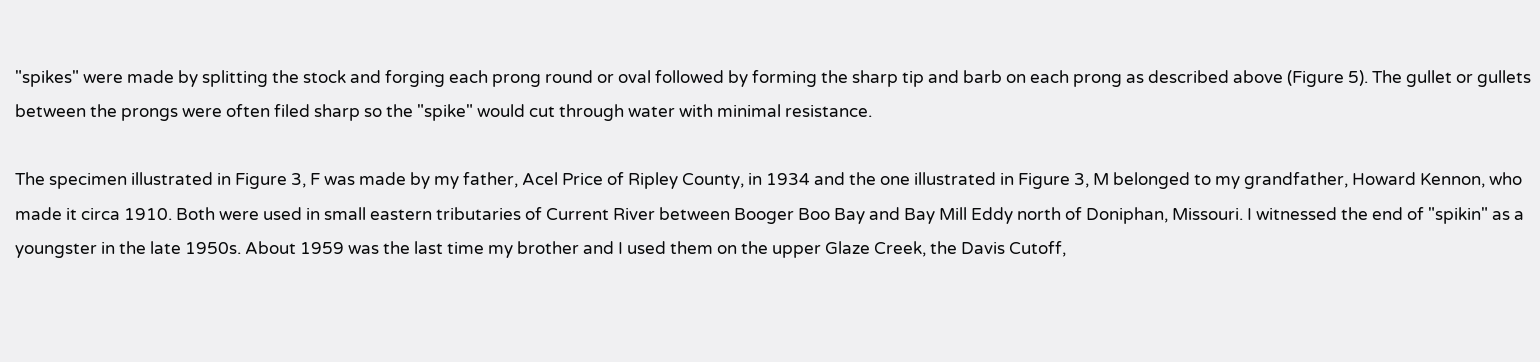"spikes" were made by splitting the stock and forging each prong round or oval followed by forming the sharp tip and barb on each prong as described above (Figure 5). The gullet or gullets between the prongs were often filed sharp so the "spike" would cut through water with minimal resistance.

The specimen illustrated in Figure 3, F was made by my father, Acel Price of Ripley County, in 1934 and the one illustrated in Figure 3, M belonged to my grandfather, Howard Kennon, who made it circa 1910. Both were used in small eastern tributaries of Current River between Booger Boo Bay and Bay Mill Eddy north of Doniphan, Missouri. I witnessed the end of "spikin" as a youngster in the late 1950s. About 1959 was the last time my brother and I used them on the upper Glaze Creek, the Davis Cutoff,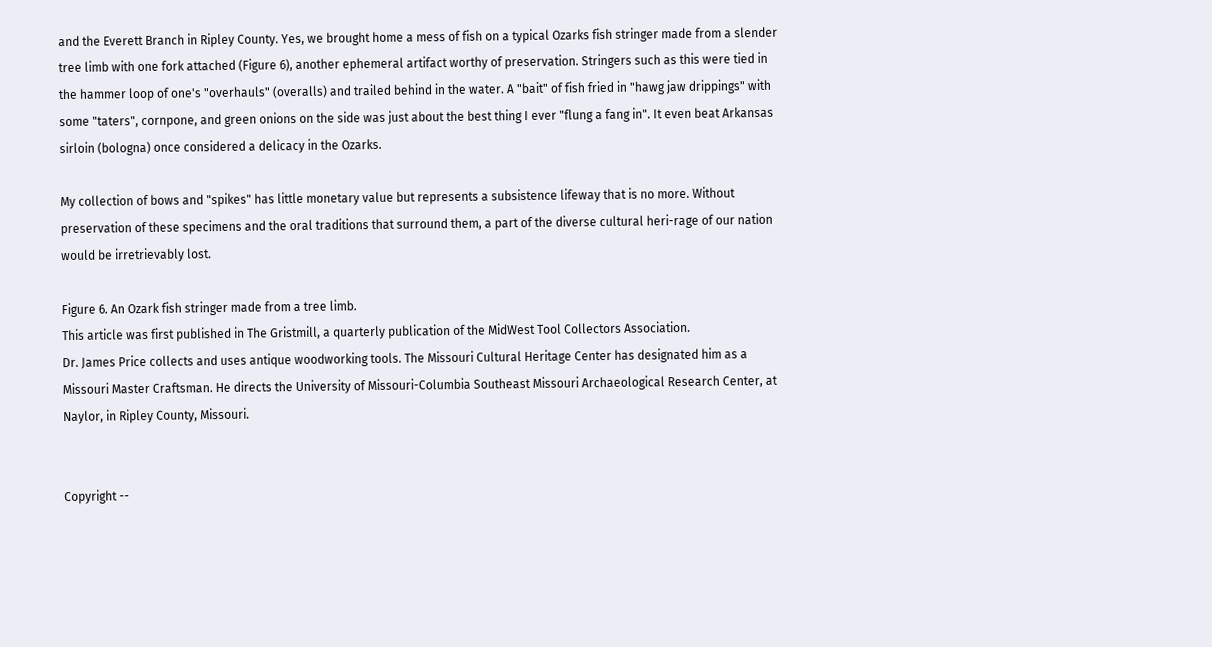and the Everett Branch in Ripley County. Yes, we brought home a mess of fish on a typical Ozarks fish stringer made from a slender tree limb with one fork attached (Figure 6), another ephemeral artifact worthy of preservation. Stringers such as this were tied in the hammer loop of one's "overhauls" (overalls) and trailed behind in the water. A "bait" of fish fried in "hawg jaw drippings" with some "taters", cornpone, and green onions on the side was just about the best thing I ever "flung a fang in". It even beat Arkansas sirloin (bologna) once considered a delicacy in the Ozarks.

My collection of bows and "spikes" has little monetary value but represents a subsistence lifeway that is no more. Without preservation of these specimens and the oral traditions that surround them, a part of the diverse cultural heri-rage of our nation would be irretrievably lost.

Figure 6. An Ozark fish stringer made from a tree limb.
This article was first published in The Gristmill, a quarterly publication of the MidWest Tool Collectors Association.
Dr. James Price collects and uses antique woodworking tools. The Missouri Cultural Heritage Center has designated him as a Missouri Master Craftsman. He directs the University of Missouri-Columbia Southeast Missouri Archaeological Research Center, at Naylor, in Ripley County, Missouri.


Copyright --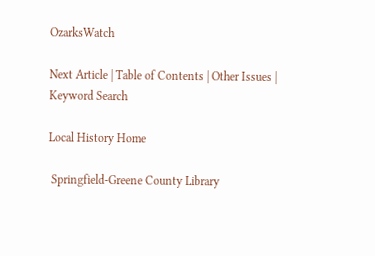OzarksWatch

Next Article | Table of Contents | Other Issues | Keyword Search

Local History Home

 Springfield-Greene County Library